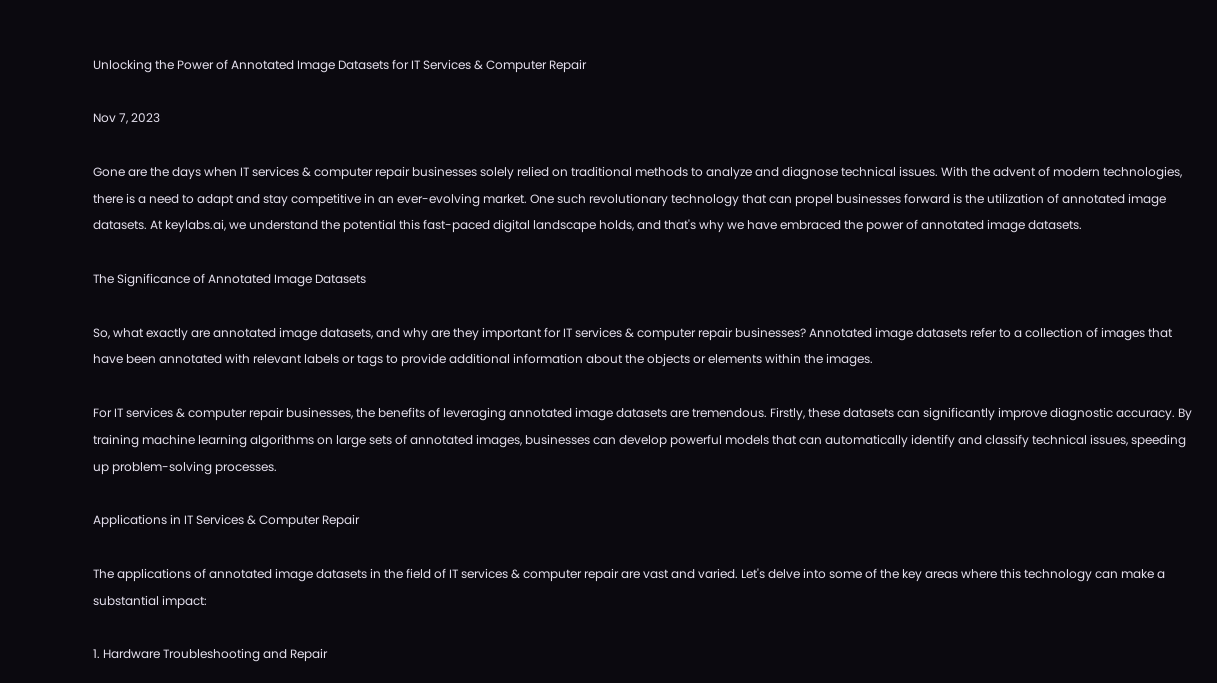Unlocking the Power of Annotated Image Datasets for IT Services & Computer Repair

Nov 7, 2023

Gone are the days when IT services & computer repair businesses solely relied on traditional methods to analyze and diagnose technical issues. With the advent of modern technologies, there is a need to adapt and stay competitive in an ever-evolving market. One such revolutionary technology that can propel businesses forward is the utilization of annotated image datasets. At keylabs.ai, we understand the potential this fast-paced digital landscape holds, and that's why we have embraced the power of annotated image datasets.

The Significance of Annotated Image Datasets

So, what exactly are annotated image datasets, and why are they important for IT services & computer repair businesses? Annotated image datasets refer to a collection of images that have been annotated with relevant labels or tags to provide additional information about the objects or elements within the images.

For IT services & computer repair businesses, the benefits of leveraging annotated image datasets are tremendous. Firstly, these datasets can significantly improve diagnostic accuracy. By training machine learning algorithms on large sets of annotated images, businesses can develop powerful models that can automatically identify and classify technical issues, speeding up problem-solving processes.

Applications in IT Services & Computer Repair

The applications of annotated image datasets in the field of IT services & computer repair are vast and varied. Let's delve into some of the key areas where this technology can make a substantial impact:

1. Hardware Troubleshooting and Repair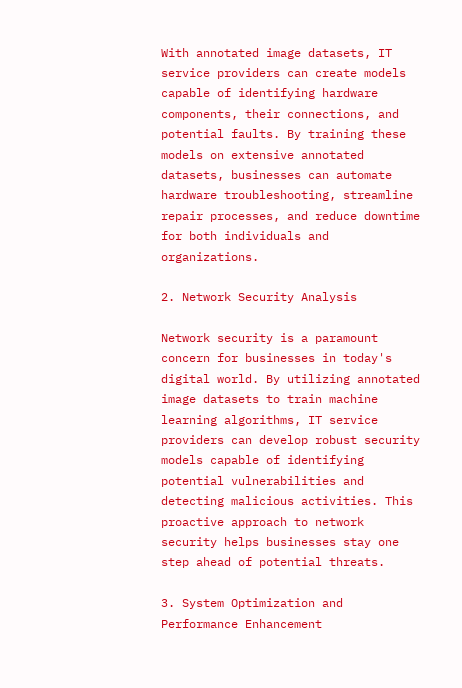With annotated image datasets, IT service providers can create models capable of identifying hardware components, their connections, and potential faults. By training these models on extensive annotated datasets, businesses can automate hardware troubleshooting, streamline repair processes, and reduce downtime for both individuals and organizations.

2. Network Security Analysis

Network security is a paramount concern for businesses in today's digital world. By utilizing annotated image datasets to train machine learning algorithms, IT service providers can develop robust security models capable of identifying potential vulnerabilities and detecting malicious activities. This proactive approach to network security helps businesses stay one step ahead of potential threats.

3. System Optimization and Performance Enhancement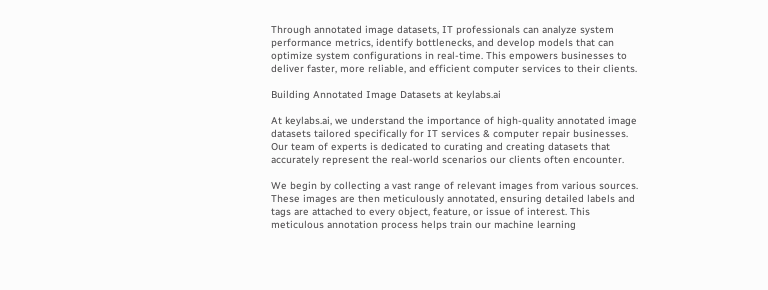Through annotated image datasets, IT professionals can analyze system performance metrics, identify bottlenecks, and develop models that can optimize system configurations in real-time. This empowers businesses to deliver faster, more reliable, and efficient computer services to their clients.

Building Annotated Image Datasets at keylabs.ai

At keylabs.ai, we understand the importance of high-quality annotated image datasets tailored specifically for IT services & computer repair businesses. Our team of experts is dedicated to curating and creating datasets that accurately represent the real-world scenarios our clients often encounter.

We begin by collecting a vast range of relevant images from various sources. These images are then meticulously annotated, ensuring detailed labels and tags are attached to every object, feature, or issue of interest. This meticulous annotation process helps train our machine learning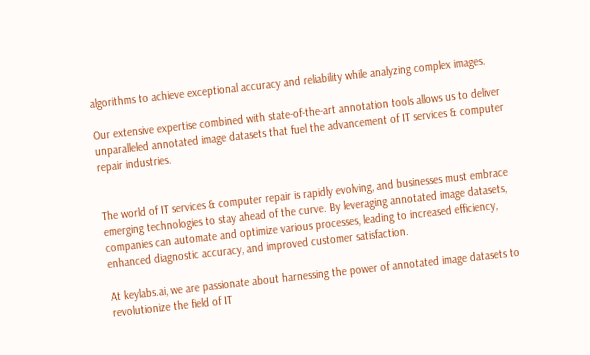algorithms to achieve exceptional accuracy and reliability while analyzing complex images.

Our extensive expertise combined with state-of-the-art annotation tools allows us to deliver unparalleled annotated image datasets that fuel the advancement of IT services & computer repair industries.


The world of IT services & computer repair is rapidly evolving, and businesses must embrace emerging technologies to stay ahead of the curve. By leveraging annotated image datasets, companies can automate and optimize various processes, leading to increased efficiency, enhanced diagnostic accuracy, and improved customer satisfaction.

At keylabs.ai, we are passionate about harnessing the power of annotated image datasets to revolutionize the field of IT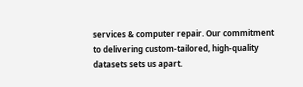services & computer repair. Our commitment to delivering custom-tailored, high-quality datasets sets us apart.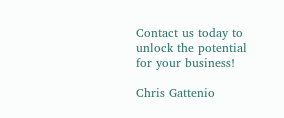Contact us today to unlock the potential for your business!

Chris Gattenio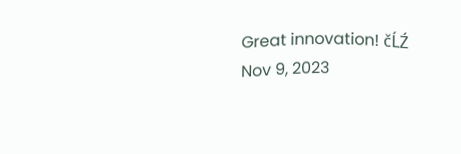Great innovation! čĹŹ
Nov 9, 2023